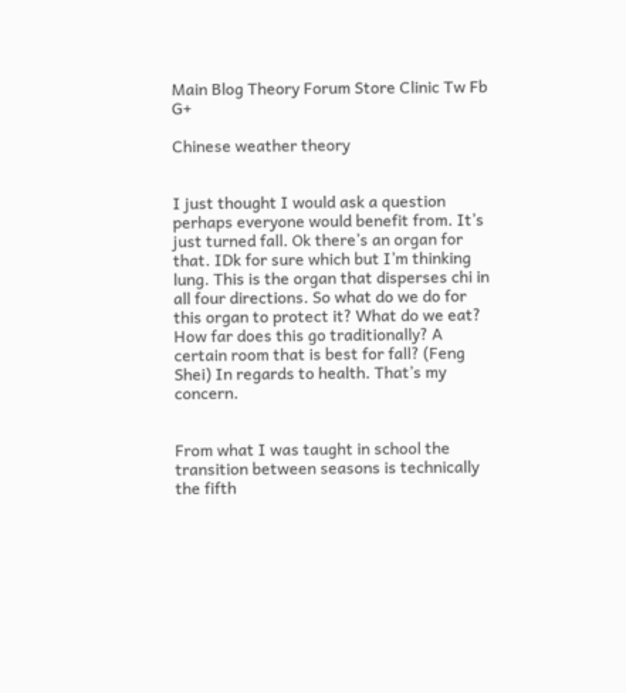Main Blog Theory Forum Store Clinic Tw Fb G+

Chinese weather theory


I just thought I would ask a question perhaps everyone would benefit from. It’s just turned fall. Ok there’s an organ for that. IDk for sure which but I’m thinking lung. This is the organ that disperses chi in all four directions. So what do we do for this organ to protect it? What do we eat? How far does this go traditionally? A certain room that is best for fall? (Feng Shei) In regards to health. That’s my concern.


From what I was taught in school the transition between seasons is technically the fifth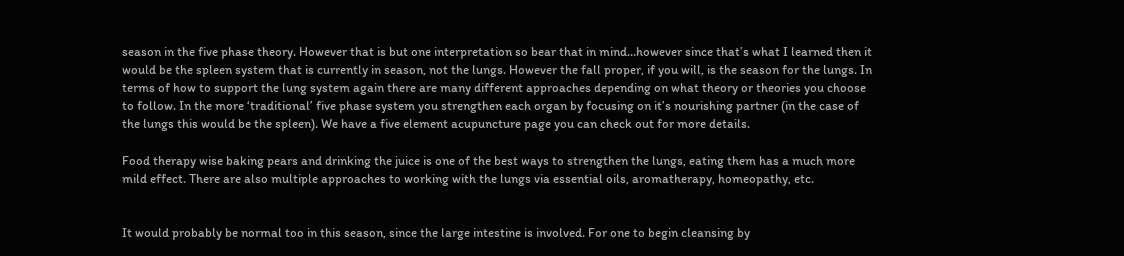season in the five phase theory. However that is but one interpretation so bear that in mind…however since that’s what I learned then it would be the spleen system that is currently in season, not the lungs. However the fall proper, if you will, is the season for the lungs. In terms of how to support the lung system again there are many different approaches depending on what theory or theories you choose to follow. In the more ‘traditional’ five phase system you strengthen each organ by focusing on it’s nourishing partner (in the case of the lungs this would be the spleen). We have a five element acupuncture page you can check out for more details.

Food therapy wise baking pears and drinking the juice is one of the best ways to strengthen the lungs, eating them has a much more mild effect. There are also multiple approaches to working with the lungs via essential oils, aromatherapy, homeopathy, etc.


It would probably be normal too in this season, since the large intestine is involved. For one to begin cleansing by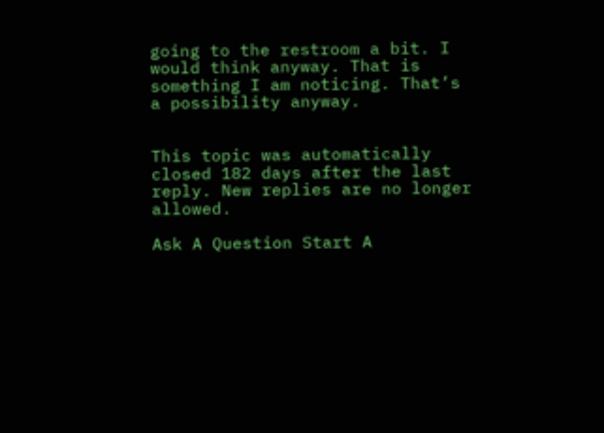going to the restroom a bit. I would think anyway. That is something I am noticing. That’s a possibility anyway.


This topic was automatically closed 182 days after the last reply. New replies are no longer allowed.

Ask A Question Start A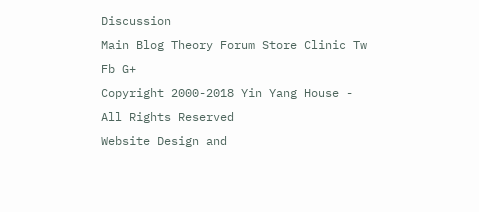Discussion
Main Blog Theory Forum Store Clinic Tw Fb G+
Copyright 2000-2018 Yin Yang House - All Rights Reserved
Website Design and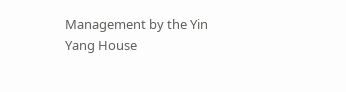Management by the Yin Yang House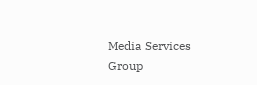Media Services Group